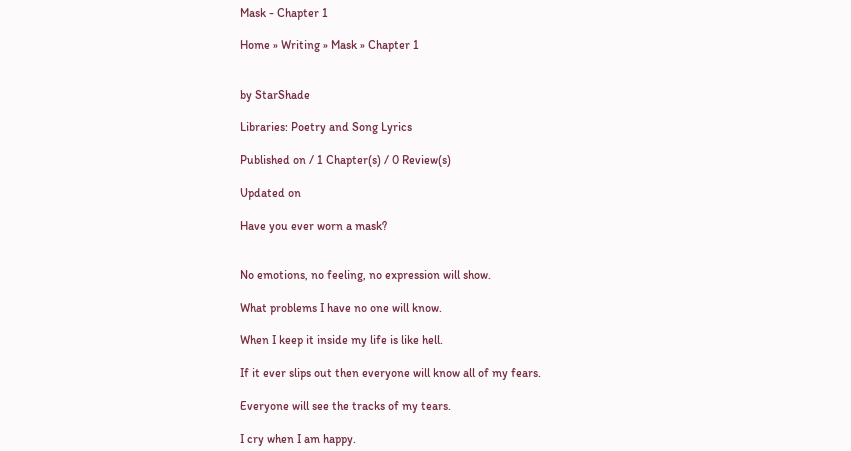Mask - Chapter 1

Home » Writing » Mask » Chapter 1


by StarShade

Libraries: Poetry and Song Lyrics

Published on / 1 Chapter(s) / 0 Review(s)

Updated on

Have you ever worn a mask?


No emotions, no feeling, no expression will show.

What problems I have no one will know.

When I keep it inside my life is like hell.

If it ever slips out then everyone will know all of my fears.

Everyone will see the tracks of my tears.

I cry when I am happy.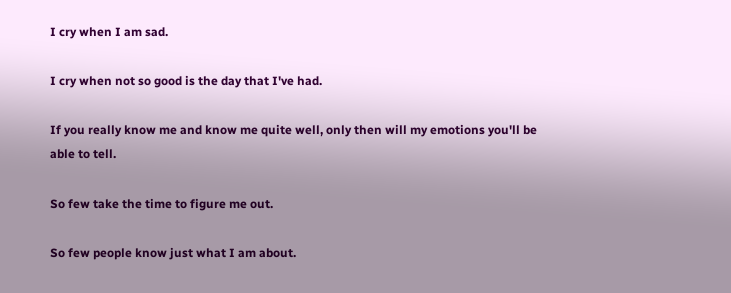I cry when I am sad.

I cry when not so good is the day that I've had.

If you really know me and know me quite well, only then will my emotions you'll be able to tell.

So few take the time to figure me out.

So few people know just what I am about.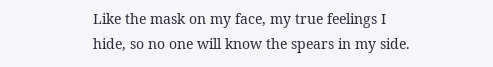Like the mask on my face, my true feelings I hide, so no one will know the spears in my side.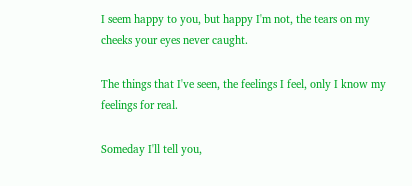I seem happy to you, but happy I'm not, the tears on my cheeks your eyes never caught.

The things that I've seen, the feelings I feel, only I know my feelings for real.

Someday I'll tell you,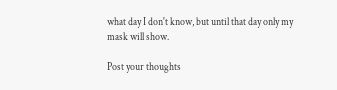what day I don't know, but until that day only my mask will show.

Post your thoughts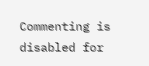Commenting is disabled for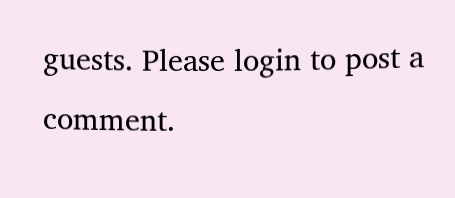guests. Please login to post a comment.